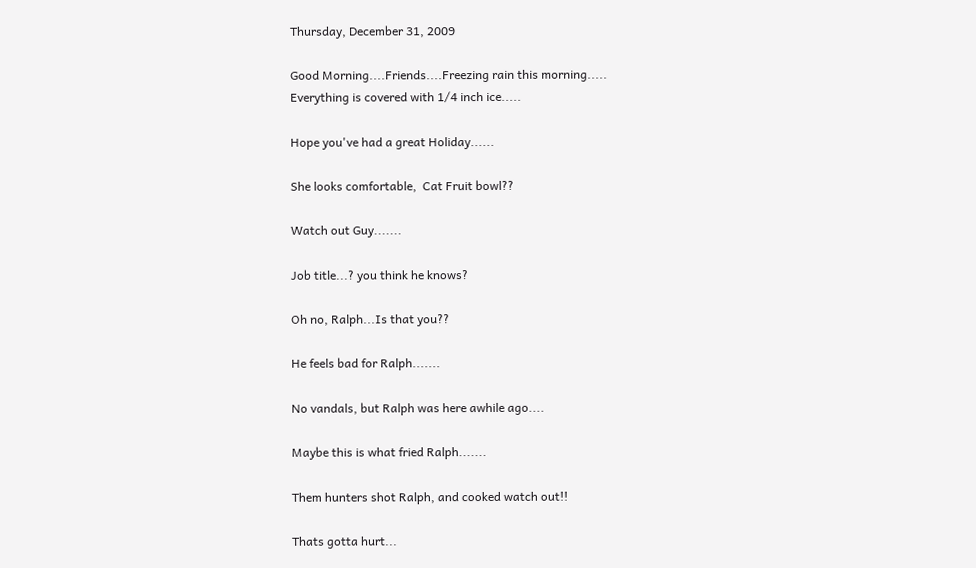Thursday, December 31, 2009

Good Morning....Friends....Freezing rain this morning.....
Everything is covered with 1/4 inch ice.....

Hope you've had a great Holiday......

She looks comfortable,  Cat Fruit bowl??

Watch out Guy.......

Job title...? you think he knows?

Oh no, Ralph...Is that you??

He feels bad for Ralph.......

No vandals, but Ralph was here awhile ago....

Maybe this is what fried Ralph.......

Them hunters shot Ralph, and cooked watch out!!

Thats gotta hurt...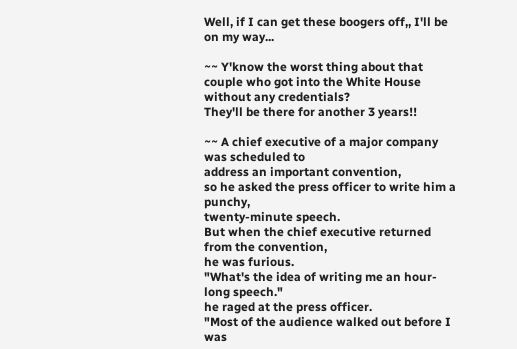Well, if I can get these boogers off,, I'll be on my way...

~~ Y'know the worst thing about that couple who got into the White House without any credentials?
They'll be there for another 3 years!!

~~ A chief executive of a major company was scheduled to
address an important convention,
so he asked the press officer to write him a punchy,
twenty-minute speech.
But when the chief executive returned from the convention,
he was furious.
"What's the idea of writing me an hour-long speech."
he raged at the press officer.
"Most of the audience walked out before I was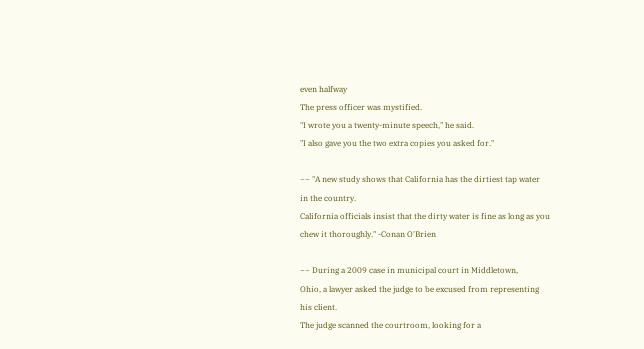even halfway
The press officer was mystified.
"I wrote you a twenty-minute speech," he said.
"I also gave you the two extra copies you asked for."

~~ "A new study shows that California has the dirtiest tap water
in the country.
California officials insist that the dirty water is fine as long as you
chew it thoroughly." -Conan O'Brien

~~ During a 2009 case in municipal court in Middletown,
Ohio, a lawyer asked the judge to be excused from representing
his client.
The judge scanned the courtroom, looking for a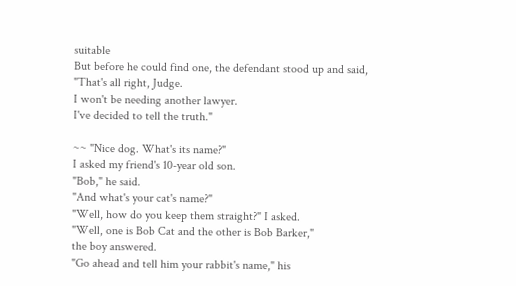suitable
But before he could find one, the defendant stood up and said,
"That's all right, Judge.
I won't be needing another lawyer.
I've decided to tell the truth."

~~ "Nice dog. What's its name?"
I asked my friend's 10-year old son.
"Bob," he said.
"And what's your cat's name?"
"Well, how do you keep them straight?" I asked.
"Well, one is Bob Cat and the other is Bob Barker,"
the boy answered.
"Go ahead and tell him your rabbit's name," his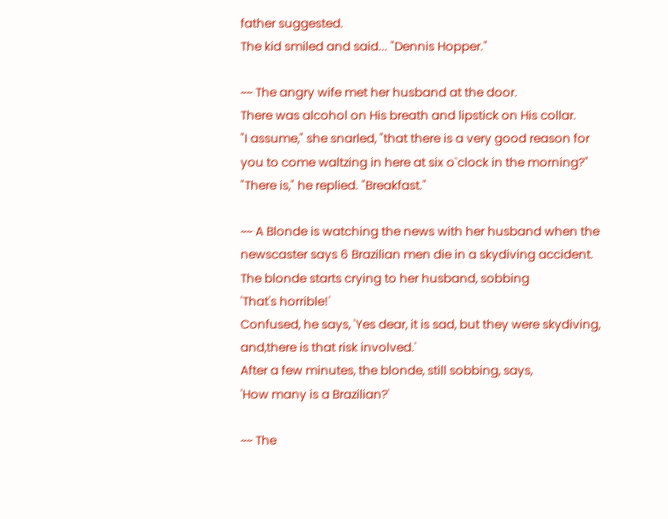father suggested.
The kid smiled and said... "Dennis Hopper."

~~ The angry wife met her husband at the door.
There was alcohol on His breath and lipstick on His collar.
"I assume," she snarled, "that there is a very good reason for
you to come waltzing in here at six o`clock in the morning?"
"There is," he replied. "Breakfast."

~~ A Blonde is watching the news with her husband when the
newscaster says 6 Brazilian men die in a skydiving accident.
The blonde starts crying to her husband, sobbing
'That's horrible!'
Confused, he says, 'Yes dear, it is sad, but they were skydiving,
and,there is that risk involved.'
After a few minutes, the blonde, still sobbing, says,
'How many is a Brazilian?'

~~ The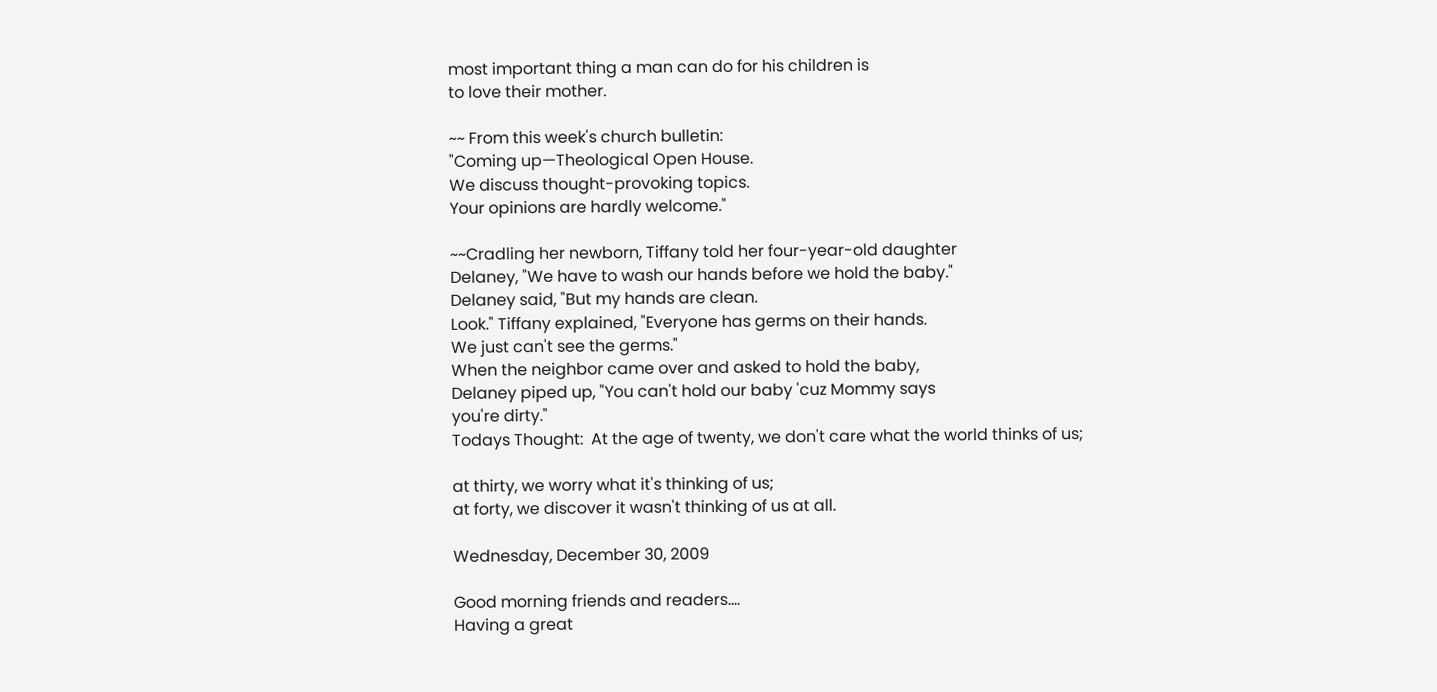most important thing a man can do for his children is
to love their mother.

~~ From this week's church bulletin:
"Coming up—Theological Open House.
We discuss thought-provoking topics.
Your opinions are hardly welcome."

~~Cradling her newborn, Tiffany told her four-year-old daughter
Delaney, "We have to wash our hands before we hold the baby."
Delaney said, "But my hands are clean.
Look." Tiffany explained, "Everyone has germs on their hands.
We just can't see the germs."
When the neighbor came over and asked to hold the baby,
Delaney piped up, "You can't hold our baby 'cuz Mommy says
you're dirty."
Todays Thought:  At the age of twenty, we don't care what the world thinks of us;

at thirty, we worry what it's thinking of us;
at forty, we discover it wasn't thinking of us at all.

Wednesday, December 30, 2009

Good morning friends and readers....
Having a great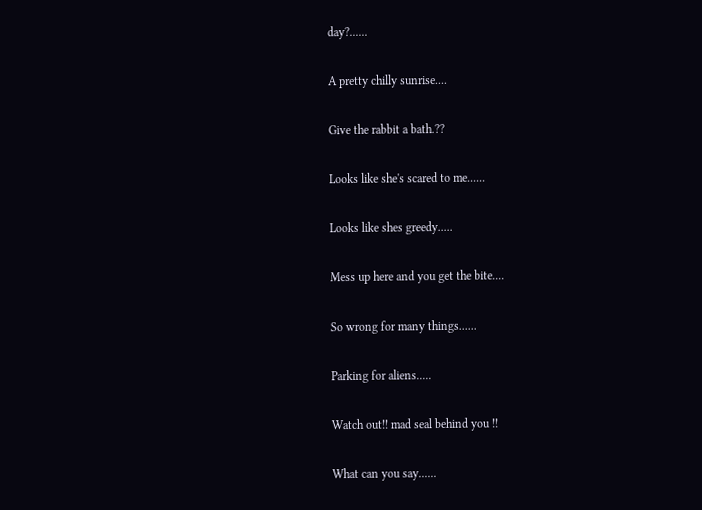day?......

A pretty chilly sunrise....

Give the rabbit a bath.??

Looks like she's scared to me......

Looks like shes greedy.....

Mess up here and you get the bite....

So wrong for many things......

Parking for aliens.....

Watch out!! mad seal behind you !!

What can you say......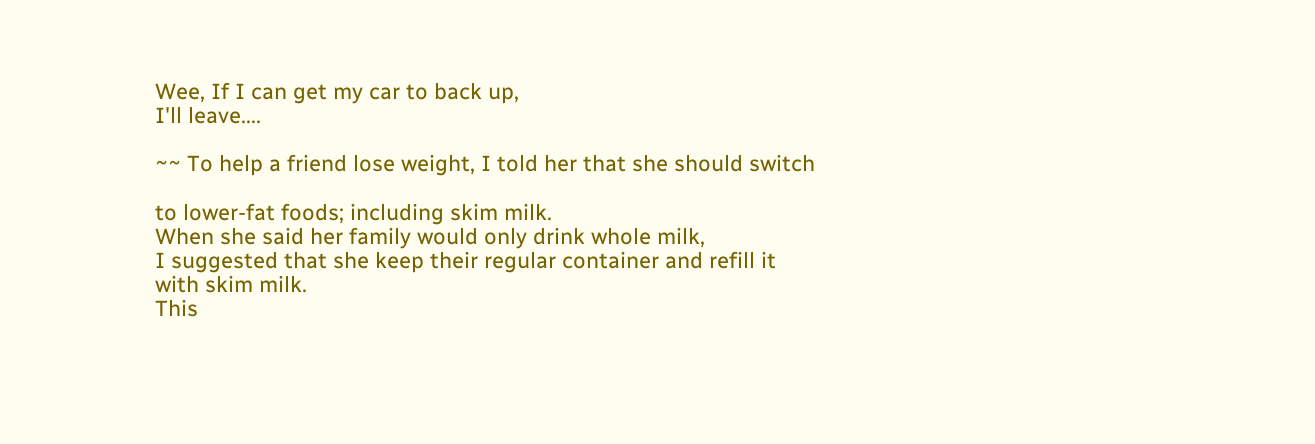Wee, If I can get my car to back up,
I'll leave....

~~ To help a friend lose weight, I told her that she should switch

to lower-fat foods; including skim milk.
When she said her family would only drink whole milk,
I suggested that she keep their regular container and refill it
with skim milk.
This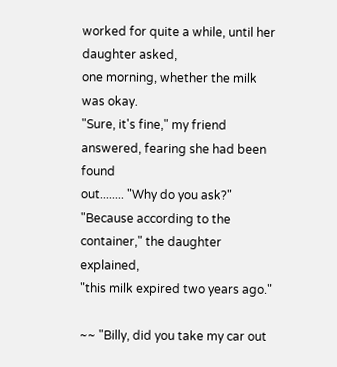worked for quite a while, until her daughter asked,
one morning, whether the milk was okay.
"Sure, it's fine," my friend answered, fearing she had been found
out........ "Why do you ask?"
"Because according to the container," the daughter explained,
"this milk expired two years ago."

~~ "Billy, did you take my car out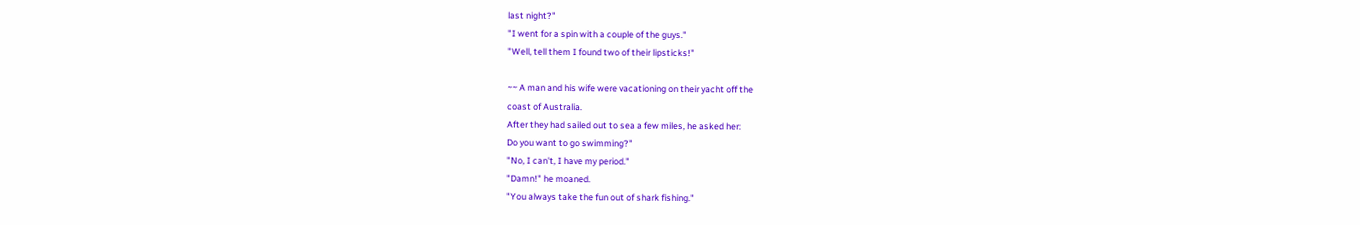last night?"
"I went for a spin with a couple of the guys."
"Well, tell them I found two of their lipsticks!"

~~ A man and his wife were vacationing on their yacht off the
coast of Australia.
After they had sailed out to sea a few miles, he asked her:
Do you want to go swimming?"
"No, I can't, I have my period."
"Damn!" he moaned.
"You always take the fun out of shark fishing."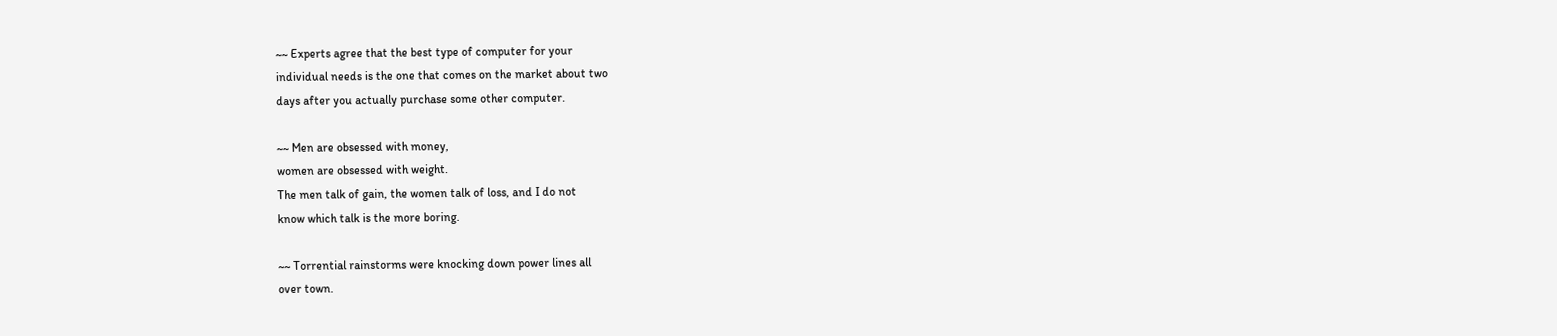~~ Experts agree that the best type of computer for your
individual needs is the one that comes on the market about two
days after you actually purchase some other computer.

~~ Men are obsessed with money,
women are obsessed with weight.
The men talk of gain, the women talk of loss, and I do not
know which talk is the more boring.

~~ Torrential rainstorms were knocking down power lines all
over town.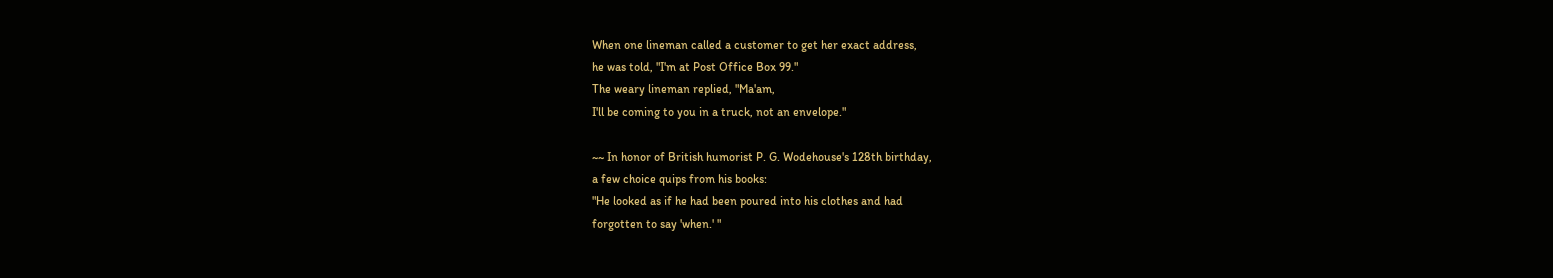When one lineman called a customer to get her exact address,
he was told, "I'm at Post Office Box 99."
The weary lineman replied, "Ma'am,
I'll be coming to you in a truck, not an envelope."

~~ In honor of British humorist P. G. Wodehouse's 128th birthday,
a few choice quips from his books:
"He looked as if he had been poured into his clothes and had
forgotten to say 'when.' "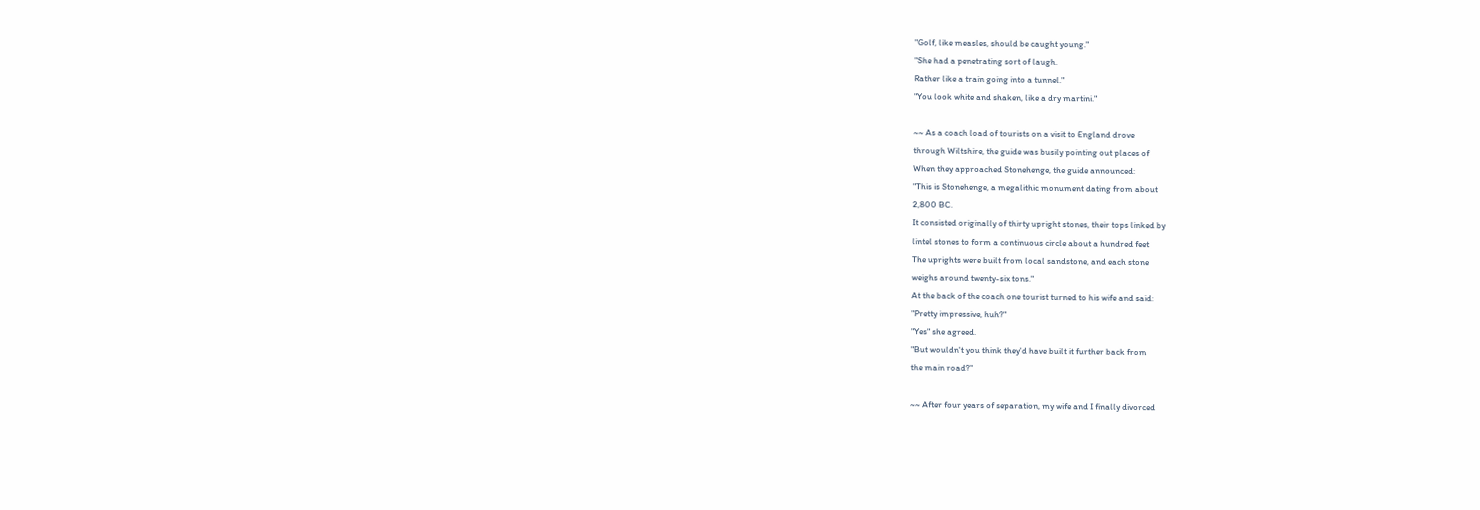"Golf, like measles, should be caught young."
"She had a penetrating sort of laugh.
Rather like a train going into a tunnel."
"You look white and shaken, like a dry martini."

~~ As a coach load of tourists on a visit to England drove
through Wiltshire, the guide was busily pointing out places of
When they approached Stonehenge, the guide announced:
"This is Stonehenge, a megalithic monument dating from about
2,800 BC.
It consisted originally of thirty upright stones, their tops linked by
lintel stones to form a continuous circle about a hundred feet
The uprights were built from local sandstone, and each stone
weighs around twenty-six tons."
At the back of the coach one tourist turned to his wife and said:
"Pretty impressive, huh?"
"Yes" she agreed.
"But wouldn't you think they'd have built it further back from
the main road?"

~~ After four years of separation, my wife and I finally divorced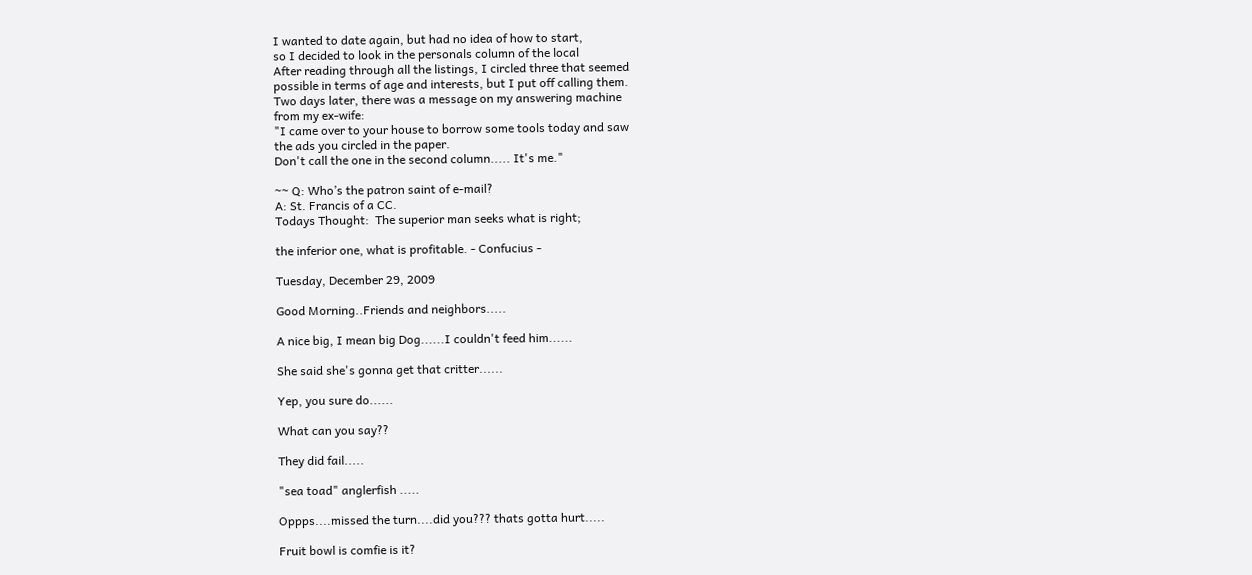I wanted to date again, but had no idea of how to start,
so I decided to look in the personals column of the local
After reading through all the listings, I circled three that seemed
possible in terms of age and interests, but I put off calling them.
Two days later, there was a message on my answering machine
from my ex-wife:
"I came over to your house to borrow some tools today and saw
the ads you circled in the paper.
Don't call the one in the second column..... It's me."

~~ Q: Who’s the patron saint of e-mail?
A: St. Francis of a CC.
Todays Thought:  The superior man seeks what is right;

the inferior one, what is profitable. - Confucius -

Tuesday, December 29, 2009

Good Morning..Friends and neighbors.....

A nice big, I mean big Dog......I couldn't feed him......

She said she's gonna get that critter......

Yep, you sure do......

What can you say??

They did fail.....

"sea toad" anglerfish .....

Oppps....missed the turn....did you??? thats gotta hurt.....

Fruit bowl is comfie is it?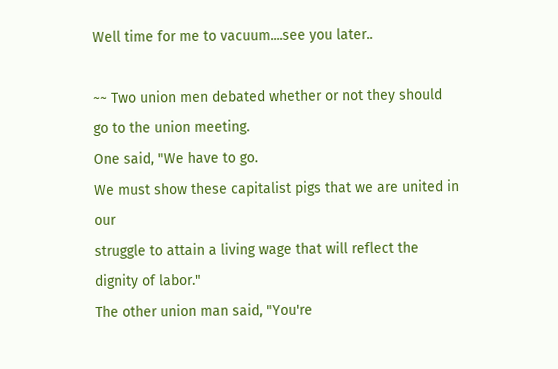Well time for me to vacuum....see you later..

~~ Two union men debated whether or not they should go to the union meeting.
One said, "We have to go.
We must show these capitalist pigs that we are united in our
struggle to attain a living wage that will reflect the dignity of labor."
The other union man said, "You're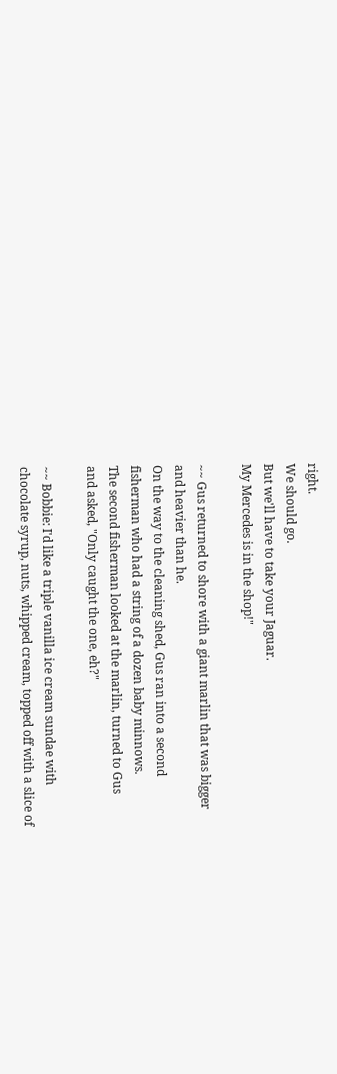right.
We should go.
But we'll have to take your Jaguar.
My Mercedes is in the shop!"

~~ Gus returned to shore with a giant marlin that was bigger
and heavier than he.
On the way to the cleaning shed, Gus ran into a second
fisherman who had a string of a dozen baby minnows.
The second fisherman looked at the marlin, turned to Gus
and asked, "Only caught the one, eh?"

~~ Bobbie: I'd like a triple vanilla ice cream sundae with
chocolate syrup, nuts, whipped cream, topped off with a slice of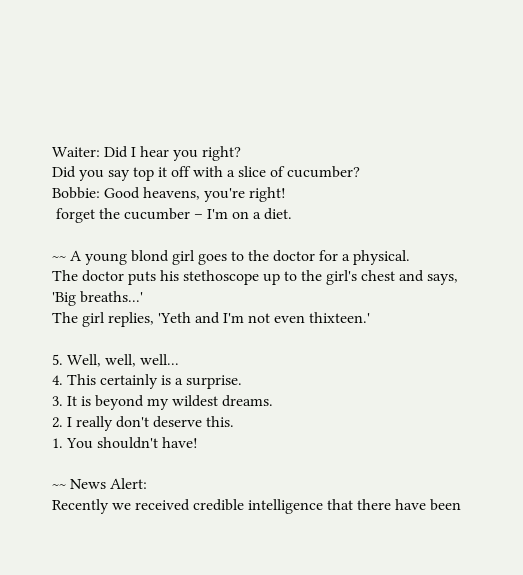Waiter: Did I hear you right?
Did you say top it off with a slice of cucumber?
Bobbie: Good heavens, you're right!
 forget the cucumber – I'm on a diet.

~~ A young blond girl goes to the doctor for a physical.
The doctor puts his stethoscope up to the girl's chest and says,
'Big breaths...'
The girl replies, 'Yeth and I'm not even thixteen.'

5. Well, well, well...
4. This certainly is a surprise.
3. It is beyond my wildest dreams.
2. I really don't deserve this.
1. You shouldn't have!

~~ News Alert:
Recently we received credible intelligence that there have been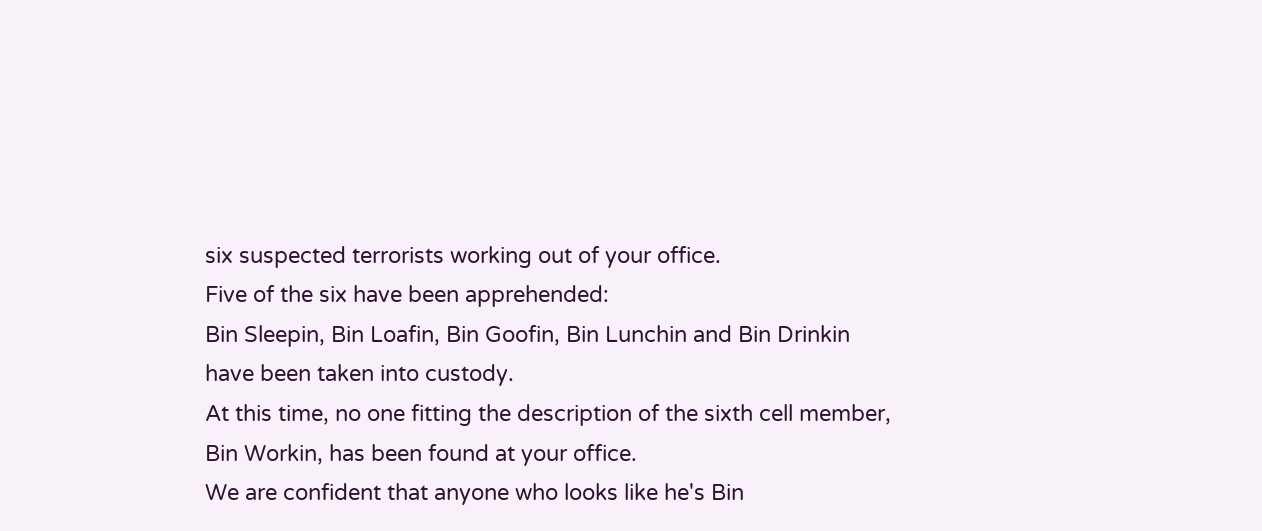six suspected terrorists working out of your office.
Five of the six have been apprehended:
Bin Sleepin, Bin Loafin, Bin Goofin, Bin Lunchin and Bin Drinkin
have been taken into custody.
At this time, no one fitting the description of the sixth cell member,
Bin Workin, has been found at your office.
We are confident that anyone who looks like he's Bin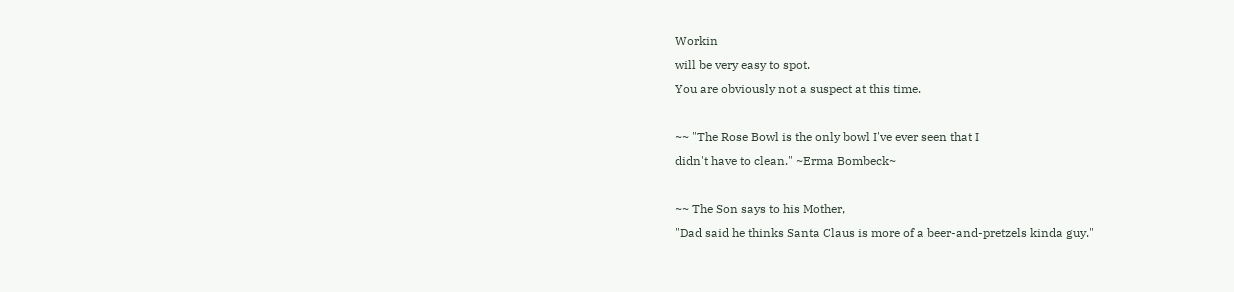Workin
will be very easy to spot.
You are obviously not a suspect at this time.

~~ "The Rose Bowl is the only bowl I've ever seen that I
didn't have to clean." ~Erma Bombeck~

~~ The Son says to his Mother,
"Dad said he thinks Santa Claus is more of a beer-and-pretzels kinda guy."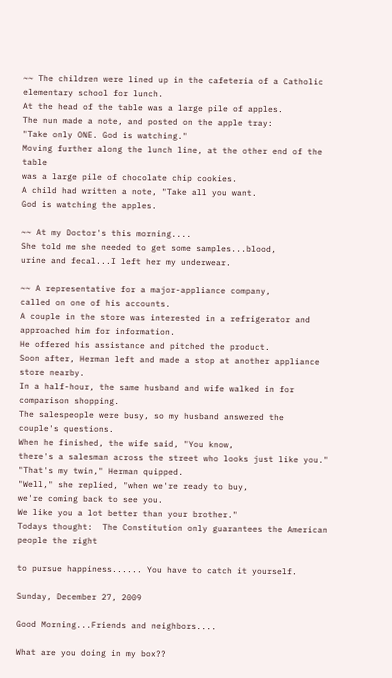~~ The children were lined up in the cafeteria of a Catholic
elementary school for lunch.
At the head of the table was a large pile of apples.
The nun made a note, and posted on the apple tray:
"Take only ONE. God is watching."
Moving further along the lunch line, at the other end of the table
was a large pile of chocolate chip cookies.
A child had written a note, "Take all you want.
God is watching the apples.

~~ At my Doctor's this morning....
She told me she needed to get some samples...blood,
urine and fecal...I left her my underwear.

~~ A representative for a major-appliance company,
called on one of his accounts.
A couple in the store was interested in a refrigerator and
approached him for information.
He offered his assistance and pitched the product.
Soon after, Herman left and made a stop at another appliance
store nearby.
In a half-hour, the same husband and wife walked in for
comparison shopping.
The salespeople were busy, so my husband answered the
couple's questions.
When he finished, the wife said, "You know,
there's a salesman across the street who looks just like you."
"That's my twin," Herman quipped.
"Well," she replied, "when we're ready to buy,
we're coming back to see you.
We like you a lot better than your brother."
Todays thought:  The Constitution only guarantees the American people the right

to pursue happiness...... You have to catch it yourself.

Sunday, December 27, 2009

Good Morning...Friends and neighbors....

What are you doing in my box??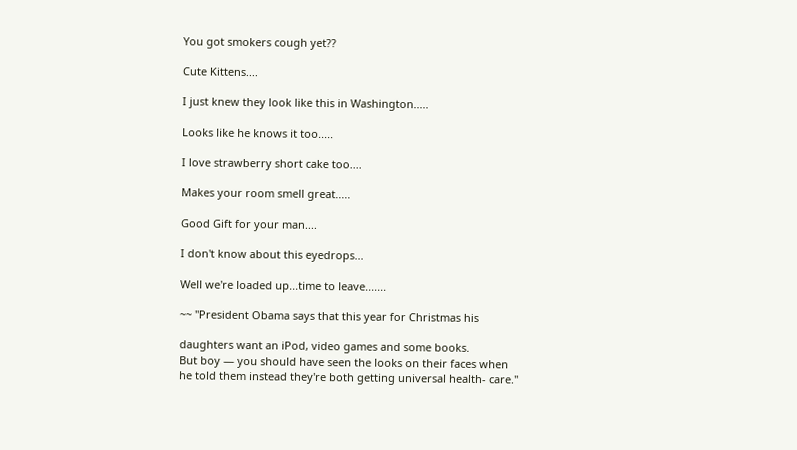You got smokers cough yet??

Cute Kittens....

I just knew they look like this in Washington.....

Looks like he knows it too.....

I love strawberry short cake too....

Makes your room smell great.....

Good Gift for your man....

I don't know about this eyedrops...

Well we're loaded up...time to leave.......

~~ "President Obama says that this year for Christmas his

daughters want an iPod, video games and some books.
But boy — you should have seen the looks on their faces when
he told them instead they're both getting universal health- care."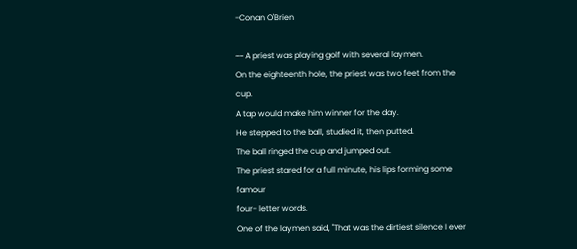-Conan O'Brien

~~ A priest was playing golf with several laymen.
On the eighteenth hole, the priest was two feet from the cup.
A tap would make him winner for the day.
He stepped to the ball, studied it, then putted.
The ball ringed the cup and jumped out.
The priest stared for a full minute, his lips forming some famour
four- letter words.
One of the laymen said, "That was the dirtiest silence I ever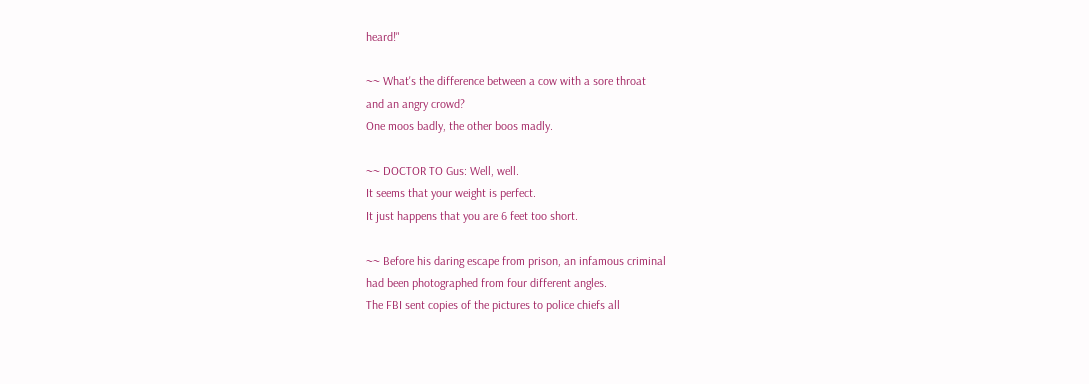heard!"

~~ What's the difference between a cow with a sore throat
and an angry crowd?
One moos badly, the other boos madly.

~~ DOCTOR TO Gus: Well, well.
It seems that your weight is perfect.
It just happens that you are 6 feet too short.

~~ Before his daring escape from prison, an infamous criminal
had been photographed from four different angles.
The FBI sent copies of the pictures to police chiefs all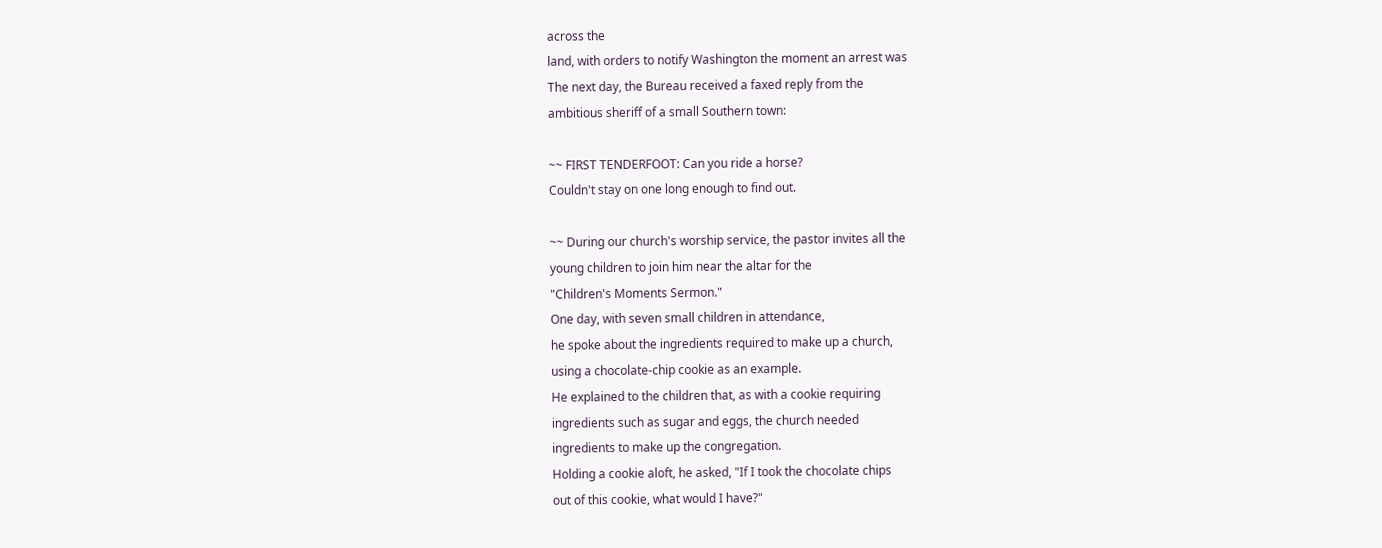across the
land, with orders to notify Washington the moment an arrest was
The next day, the Bureau received a faxed reply from the
ambitious sheriff of a small Southern town:

~~ FIRST TENDERFOOT: Can you ride a horse?
Couldn't stay on one long enough to find out.

~~ During our church's worship service, the pastor invites all the
young children to join him near the altar for the
"Children's Moments Sermon."
One day, with seven small children in attendance,
he spoke about the ingredients required to make up a church,
using a chocolate-chip cookie as an example.
He explained to the children that, as with a cookie requiring
ingredients such as sugar and eggs, the church needed
ingredients to make up the congregation.
Holding a cookie aloft, he asked, "If I took the chocolate chips
out of this cookie, what would I have?"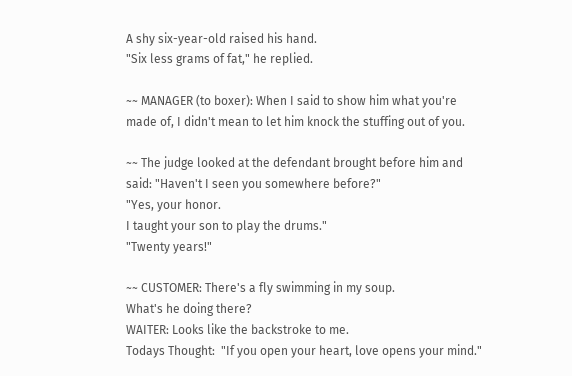A shy six-year-old raised his hand.
"Six less grams of fat," he replied.

~~ MANAGER (to boxer): When I said to show him what you're
made of, I didn't mean to let him knock the stuffing out of you.

~~ The judge looked at the defendant brought before him and
said: "Haven't I seen you somewhere before?"
"Yes, your honor.
I taught your son to play the drums."
"Twenty years!"

~~ CUSTOMER: There's a fly swimming in my soup.
What's he doing there?
WAITER: Looks like the backstroke to me.
Todays Thought:  "If you open your heart, love opens your mind."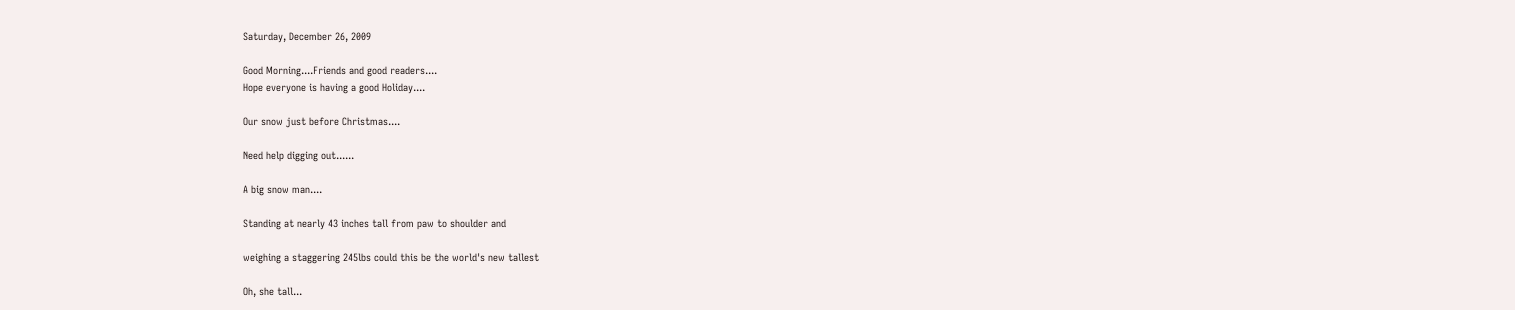Saturday, December 26, 2009

Good Morning....Friends and good readers....
Hope everyone is having a good Holiday....

Our snow just before Christmas....

Need help digging out......

A big snow man....

Standing at nearly 43 inches tall from paw to shoulder and

weighing a staggering 245lbs could this be the world's new tallest

Oh, she tall...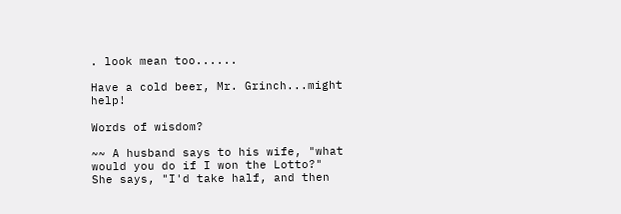. look mean too......

Have a cold beer, Mr. Grinch...might help!

Words of wisdom?

~~ A husband says to his wife, "what would you do if I won the Lotto?"
She says, "I'd take half, and then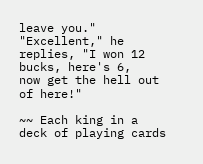leave you."
"Excellent," he replies, "I won 12 bucks, here's 6,
now get the hell out of here!"

~~ Each king in a deck of playing cards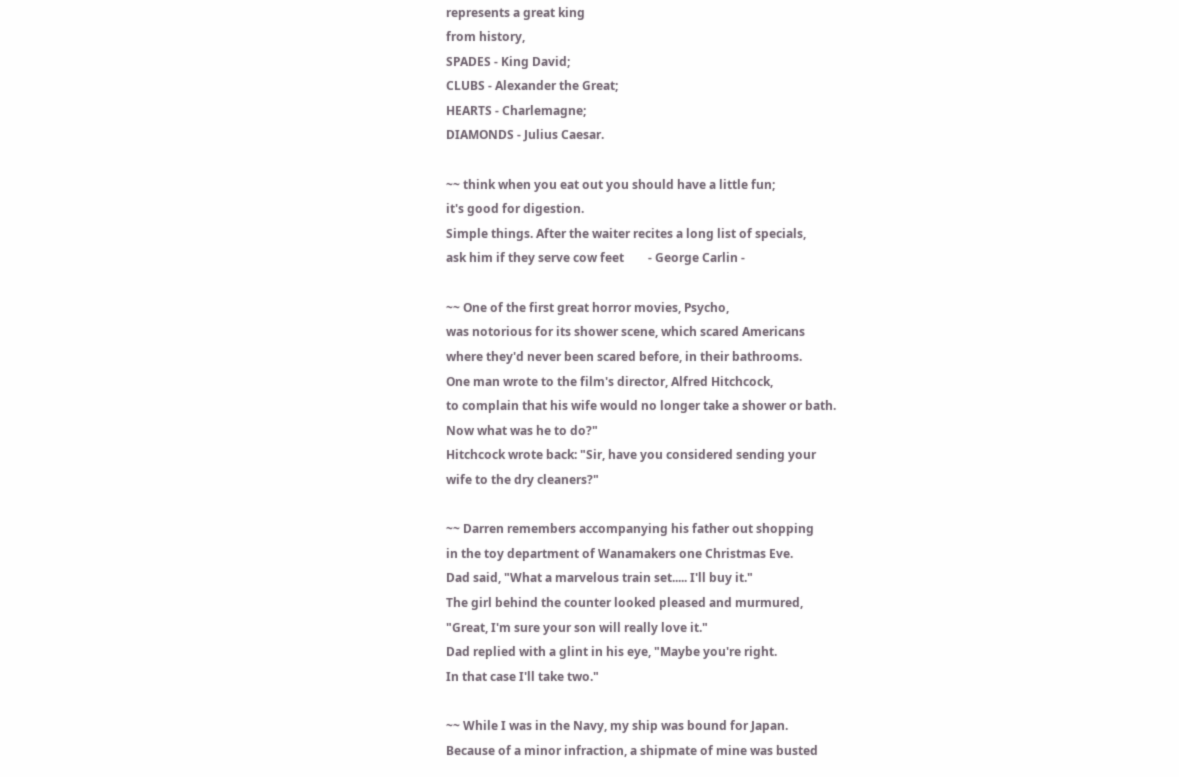represents a great king
from history,
SPADES - King David;
CLUBS - Alexander the Great;
HEARTS - Charlemagne;
DIAMONDS - Julius Caesar.

~~ think when you eat out you should have a little fun;
it's good for digestion.
Simple things. After the waiter recites a long list of specials,
ask him if they serve cow feet        - George Carlin -

~~ One of the first great horror movies, Psycho,
was notorious for its shower scene, which scared Americans
where they'd never been scared before, in their bathrooms.
One man wrote to the film's director, Alfred Hitchcock,
to complain that his wife would no longer take a shower or bath.
Now what was he to do?"
Hitchcock wrote back: "Sir, have you considered sending your
wife to the dry cleaners?"

~~ Darren remembers accompanying his father out shopping
in the toy department of Wanamakers one Christmas Eve.
Dad said, "What a marvelous train set..... I'll buy it."
The girl behind the counter looked pleased and murmured,
"Great, I'm sure your son will really love it."
Dad replied with a glint in his eye, "Maybe you're right.
In that case I'll take two."

~~ While I was in the Navy, my ship was bound for Japan.
Because of a minor infraction, a shipmate of mine was busted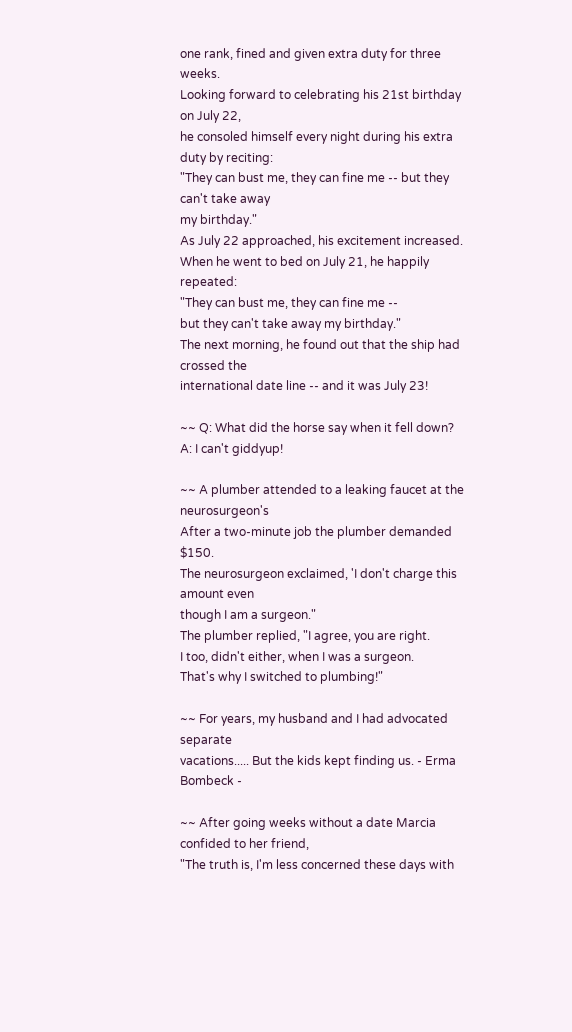one rank, fined and given extra duty for three weeks.
Looking forward to celebrating his 21st birthday on July 22,
he consoled himself every night during his extra duty by reciting:
"They can bust me, they can fine me -- but they can't take away
my birthday."
As July 22 approached, his excitement increased.
When he went to bed on July 21, he happily repeated:
"They can bust me, they can fine me --
but they can't take away my birthday."
The next morning, he found out that the ship had crossed the
international date line -- and it was July 23!

~~ Q: What did the horse say when it fell down?
A: I can't giddyup!

~~ A plumber attended to a leaking faucet at the neurosurgeon's
After a two-minute job the plumber demanded $150.
The neurosurgeon exclaimed, 'I don't charge this amount even
though I am a surgeon."
The plumber replied, "I agree, you are right.
I too, didn't either, when I was a surgeon.
That's why I switched to plumbing!"

~~ For years, my husband and I had advocated separate
vacations..... But the kids kept finding us. - Erma Bombeck -

~~ After going weeks without a date Marcia confided to her friend,
"The truth is, I'm less concerned these days with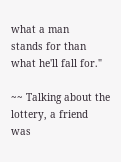what a man
stands for than what he'll fall for."

~~ Talking about the lottery, a friend was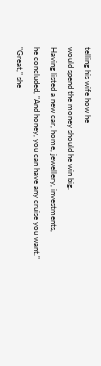telling his wife how he
would spend the money should he win big.
Having listed a new car, home, jewellery, investments,
he concluded, "And honey, you can have any cruise you want."
"Great," she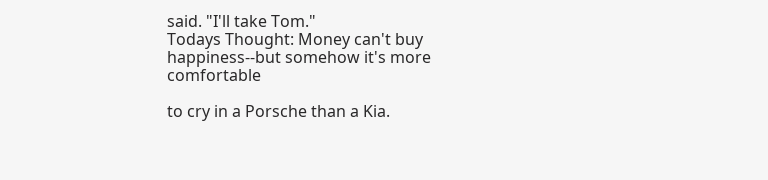said. "I'll take Tom."
Todays Thought: Money can't buy happiness--but somehow it's more comfortable

to cry in a Porsche than a Kia.